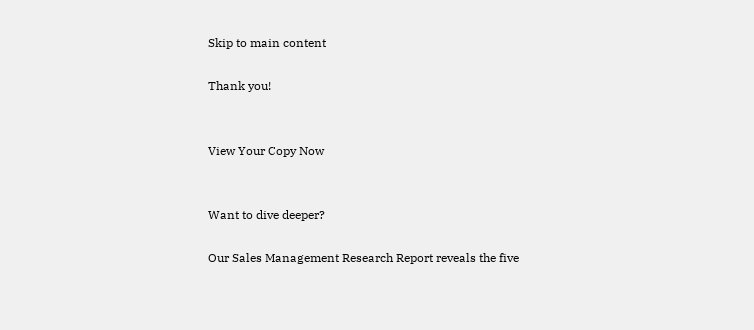Skip to main content

Thank you!


View Your Copy Now


Want to dive deeper?

Our Sales Management Research Report reveals the five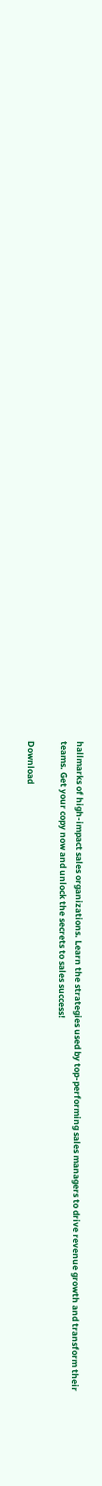hallmarks of high-impact sales organizations. Learn the strategies used by top-performing sales managers to drive revenue growth and transform their teams. Get your copy now and unlock the secrets to sales success!

Download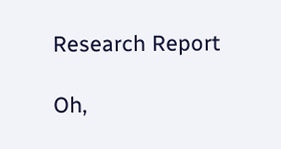Research Report

Oh,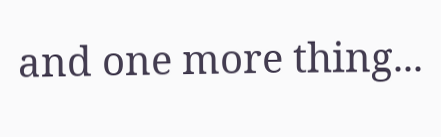and one more thing...